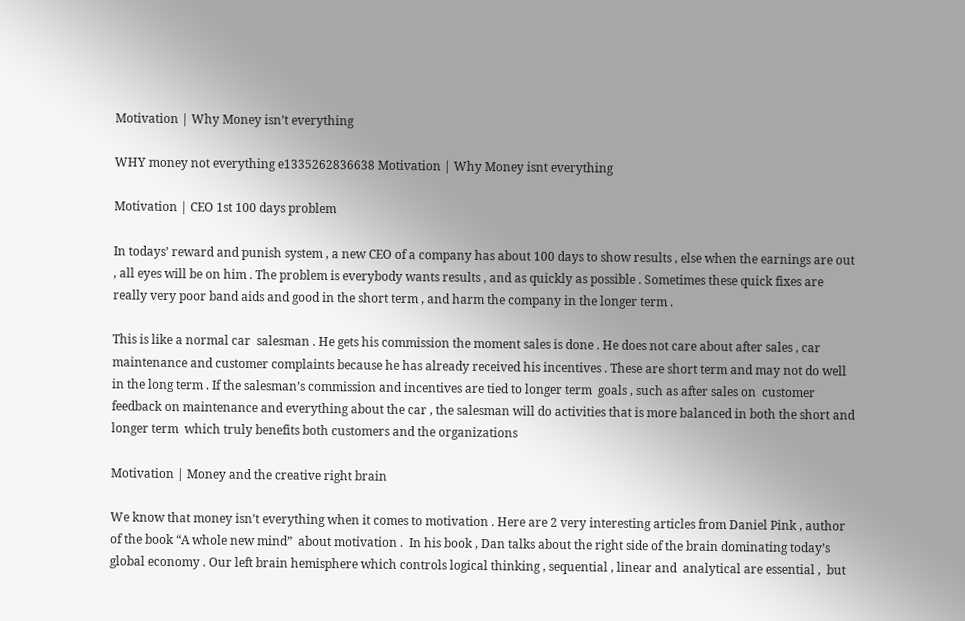Motivation | Why Money isn’t everything

WHY money not everything e1335262836638 Motivation | Why Money isnt everything

Motivation | CEO 1st 100 days problem

In todays’ reward and punish system , a new CEO of a company has about 100 days to show results , else when the earnings are out , all eyes will be on him . The problem is everybody wants results , and as quickly as possible . Sometimes these quick fixes are really very poor band aids and good in the short term , and harm the company in the longer term .

This is like a normal car  salesman . He gets his commission the moment sales is done . He does not care about after sales , car maintenance and customer complaints because he has already received his incentives . These are short term and may not do well in the long term . If the salesman’s commission and incentives are tied to longer term  goals , such as after sales on  customer feedback on maintenance and everything about the car , the salesman will do activities that is more balanced in both the short and longer term  which truly benefits both customers and the organizations

Motivation | Money and the creative right brain

We know that money isn’t everything when it comes to motivation . Here are 2 very interesting articles from Daniel Pink , author of the book “A whole new mind”  about motivation .  In his book , Dan talks about the right side of the brain dominating today’s global economy . Our left brain hemisphere which controls logical thinking , sequential , linear and  analytical are essential ,  but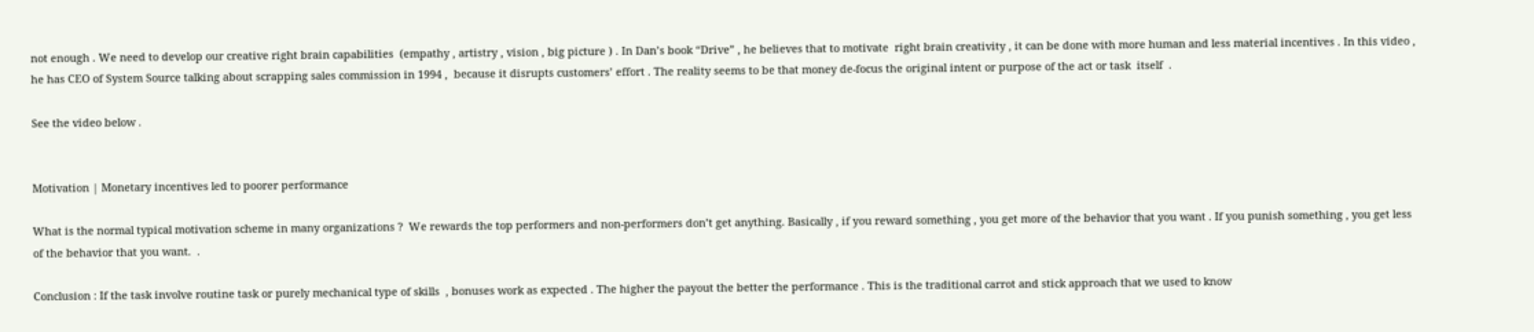not enough . We need to develop our creative right brain capabilities  (empathy , artistry , vision , big picture ) . In Dan’s book “Drive” , he believes that to motivate  right brain creativity , it can be done with more human and less material incentives . In this video , he has CEO of System Source talking about scrapping sales commission in 1994 ,  because it disrupts customers’ effort . The reality seems to be that money de-focus the original intent or purpose of the act or task  itself  .

See the video below .


Motivation | Monetary incentives led to poorer performance

What is the normal typical motivation scheme in many organizations ?  We rewards the top performers and non-performers don’t get anything. Basically , if you reward something , you get more of the behavior that you want . If you punish something , you get less of the behavior that you want.  .

Conclusion : If the task involve routine task or purely mechanical type of skills  , bonuses work as expected . The higher the payout the better the performance . This is the traditional carrot and stick approach that we used to know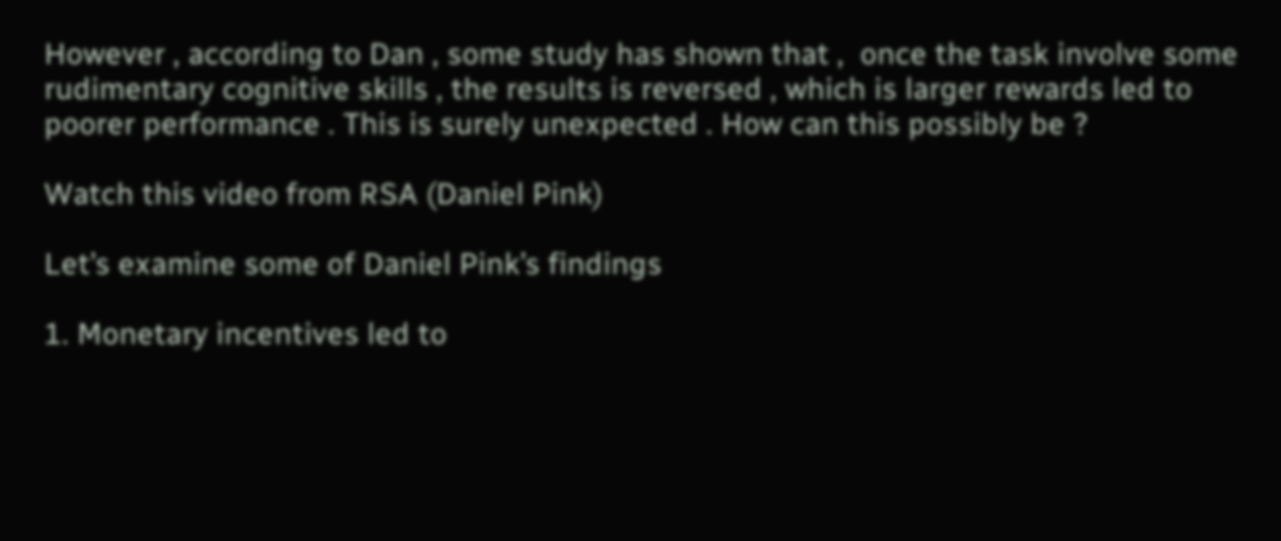However , according to Dan , some study has shown that ,  once the task involve some rudimentary cognitive skills , the results is reversed , which is larger rewards led to poorer performance . This is surely unexpected . How can this possibly be ?

Watch this video from RSA (Daniel Pink)

Let’s examine some of Daniel Pink’s findings

1. Monetary incentives led to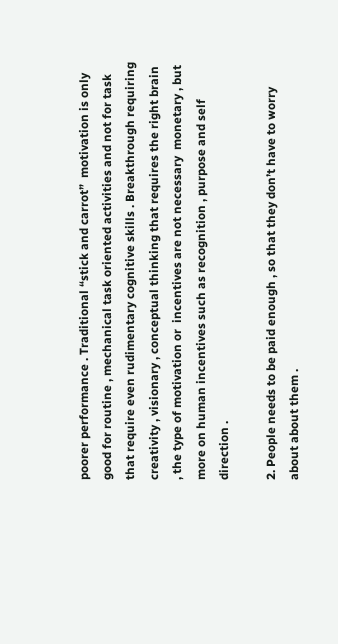poorer performance . Traditional “stick and carrot”  motivation is only good for routine , mechanical task oriented activities and not for task that require even rudimentary cognitive skills . Breakthrough requiring creativity , visionary , conceptual thinking that requires the right brain , the type of motivation or  incentives are not necessary  monetary , but more on human incentives such as recognition , purpose and self direction .

2. People needs to be paid enough , so that they don’t have to worry about about them .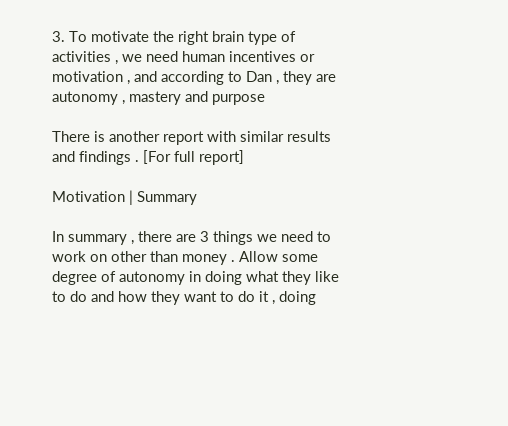3. To motivate the right brain type of activities , we need human incentives or motivation , and according to Dan , they are autonomy , mastery and purpose

There is another report with similar results and findings . [For full report]

Motivation | Summary

In summary , there are 3 things we need to work on other than money . Allow some degree of autonomy in doing what they like to do and how they want to do it , doing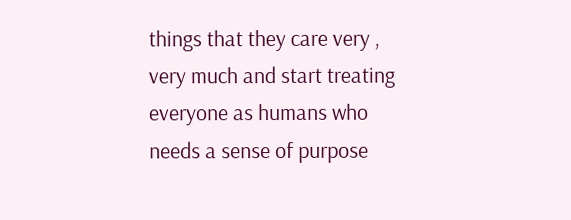things that they care very , very much and start treating everyone as humans who needs a sense of purpose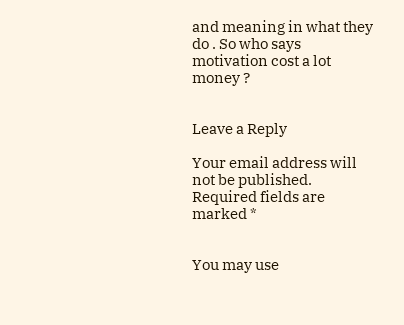and meaning in what they do . So who says motivation cost a lot money ?


Leave a Reply

Your email address will not be published. Required fields are marked *


You may use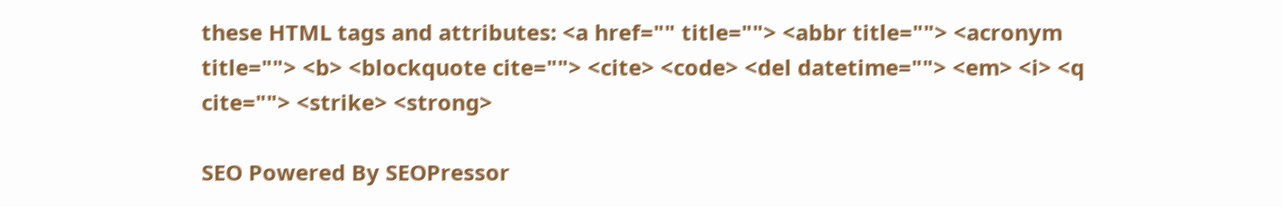these HTML tags and attributes: <a href="" title=""> <abbr title=""> <acronym title=""> <b> <blockquote cite=""> <cite> <code> <del datetime=""> <em> <i> <q cite=""> <strike> <strong>

SEO Powered By SEOPressor